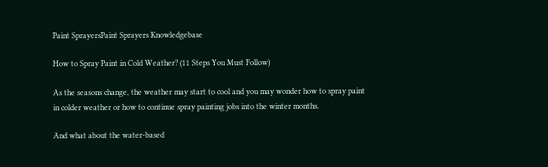Paint SprayersPaint Sprayers Knowledgebase

How to Spray Paint in Cold Weather? (11 Steps You Must Follow)

As the seasons change, the weather may start to cool and you may wonder how to spray paint in colder weather or how to continue spray painting jobs into the winter months.

And what about the water-based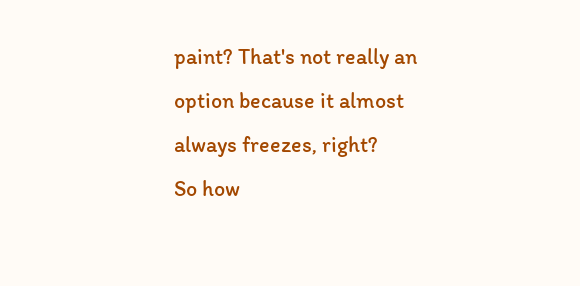paint? That's not really an option because it almost always freezes, right?
So how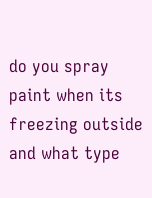do you spray paint when its freezing outside and what type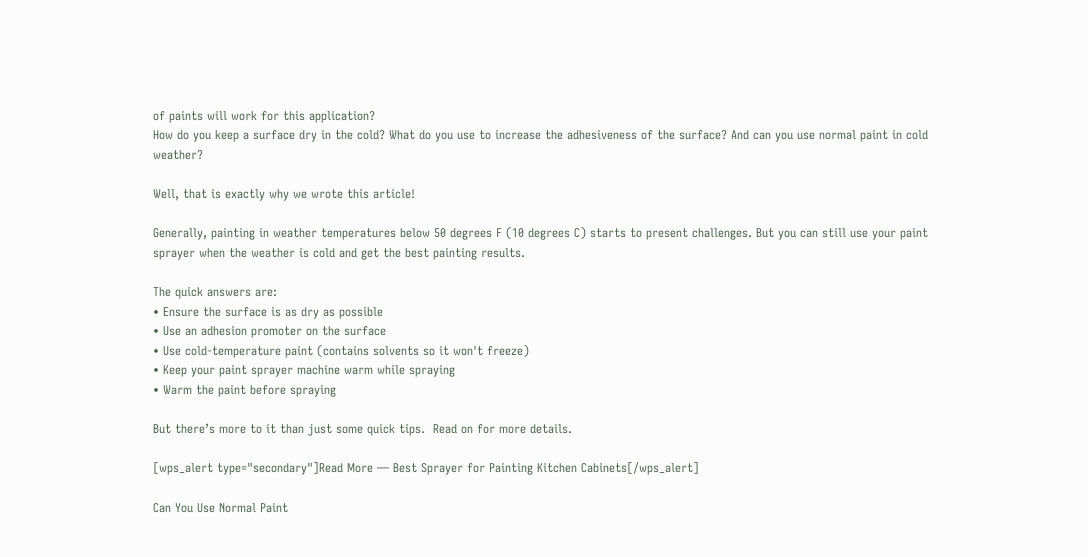of paints will work for this application?
How do you keep a surface dry in the cold? What do you use to increase the adhesiveness of the surface? And can you use normal paint in cold weather?

Well, that is exactly why we wrote this article!

Generally, painting in weather temperatures below 50 degrees F (10 degrees C) starts to present challenges. But you can still use your paint sprayer when the weather is cold and get the best painting results.

The quick answers are:
• Ensure the surface is as dry as possible
• Use an adhesion promoter on the surface
• Use cold-temperature paint (contains solvents so it won't freeze)
• Keep your paint sprayer machine warm while spraying
• Warm the paint before spraying

But there’s more to it than just some quick tips.  Read on for more details.

[wps_alert type="secondary"]Read More — Best Sprayer for Painting Kitchen Cabinets[/wps_alert]

Can You Use Normal Paint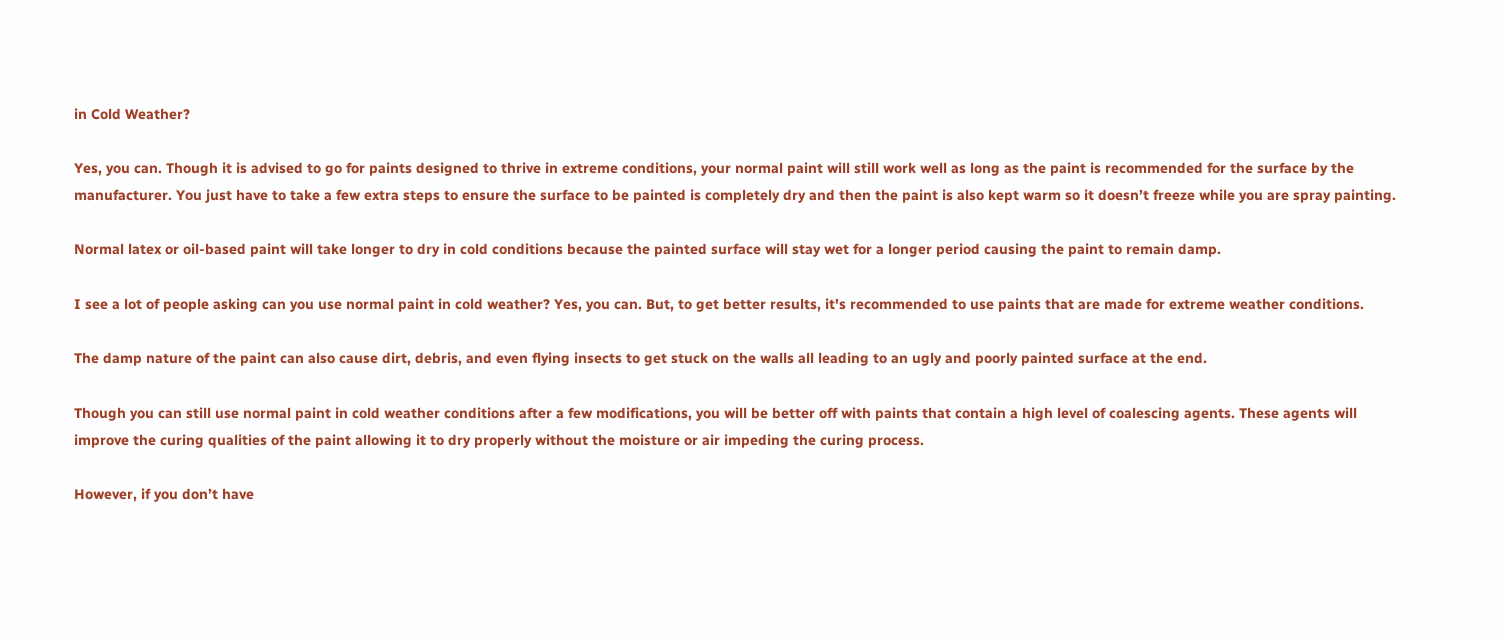in Cold Weather?

Yes, you can. Though it is advised to go for paints designed to thrive in extreme conditions, your normal paint will still work well as long as the paint is recommended for the surface by the manufacturer. You just have to take a few extra steps to ensure the surface to be painted is completely dry and then the paint is also kept warm so it doesn’t freeze while you are spray painting.

Normal latex or oil-based paint will take longer to dry in cold conditions because the painted surface will stay wet for a longer period causing the paint to remain damp.

I see a lot of people asking can you use normal paint in cold weather? Yes, you can. But, to get better results, it's recommended to use paints that are made for extreme weather conditions.

The damp nature of the paint can also cause dirt, debris, and even flying insects to get stuck on the walls all leading to an ugly and poorly painted surface at the end.

Though you can still use normal paint in cold weather conditions after a few modifications, you will be better off with paints that contain a high level of coalescing agents. These agents will improve the curing qualities of the paint allowing it to dry properly without the moisture or air impeding the curing process.

However, if you don’t have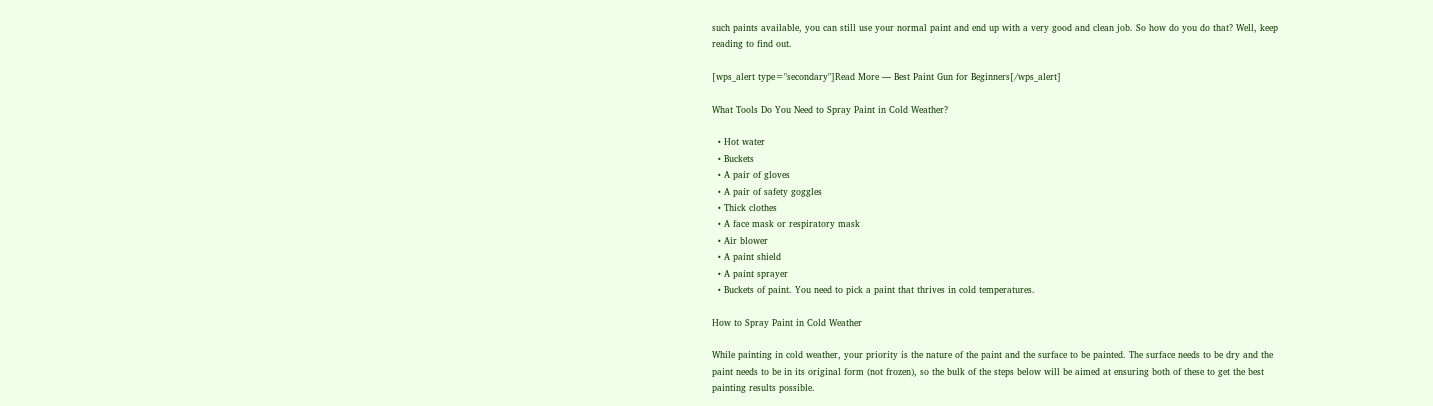such paints available, you can still use your normal paint and end up with a very good and clean job. So how do you do that? Well, keep reading to find out.

[wps_alert type="secondary"]Read More — Best Paint Gun for Beginners[/wps_alert]

What Tools Do You Need to Spray Paint in Cold Weather?

  • Hot water
  • Buckets
  • A pair of gloves
  • A pair of safety goggles
  • Thick clothes
  • A face mask or respiratory mask
  • Air blower
  • A paint shield
  • A paint sprayer
  • Buckets of paint. You need to pick a paint that thrives in cold temperatures.

How to Spray Paint in Cold Weather

While painting in cold weather, your priority is the nature of the paint and the surface to be painted. The surface needs to be dry and the paint needs to be in its original form (not frozen), so the bulk of the steps below will be aimed at ensuring both of these to get the best painting results possible.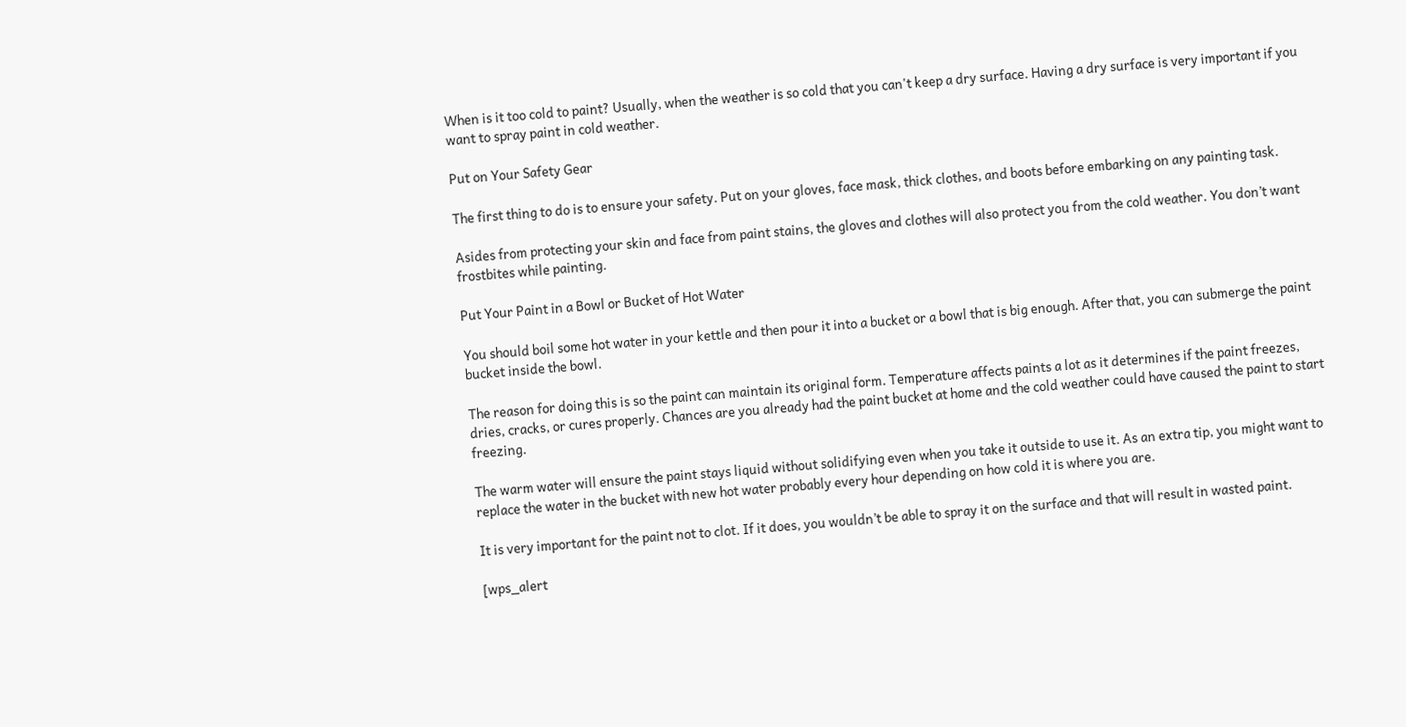When is it too cold to paint? Usually, when the weather is so cold that you can't keep a dry surface. Having a dry surface is very important if you want to spray paint in cold weather.

Put on Your Safety Gear

The first thing to do is to ensure your safety. Put on your gloves, face mask, thick clothes, and boots before embarking on any painting task.

Asides from protecting your skin and face from paint stains, the gloves and clothes will also protect you from the cold weather. You don’t want frostbites while painting.

Put Your Paint in a Bowl or Bucket of Hot Water

You should boil some hot water in your kettle and then pour it into a bucket or a bowl that is big enough. After that, you can submerge the paint bucket inside the bowl.

The reason for doing this is so the paint can maintain its original form. Temperature affects paints a lot as it determines if the paint freezes, dries, cracks, or cures properly. Chances are you already had the paint bucket at home and the cold weather could have caused the paint to start freezing.

The warm water will ensure the paint stays liquid without solidifying even when you take it outside to use it. As an extra tip, you might want to replace the water in the bucket with new hot water probably every hour depending on how cold it is where you are.

It is very important for the paint not to clot. If it does, you wouldn’t be able to spray it on the surface and that will result in wasted paint.

[wps_alert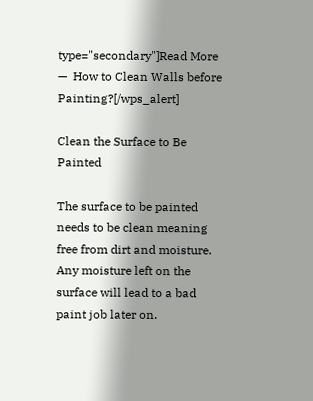type="secondary"]Read More —  How to Clean Walls before Painting?[/wps_alert]

Clean the Surface to Be Painted

The surface to be painted needs to be clean meaning free from dirt and moisture. Any moisture left on the surface will lead to a bad paint job later on.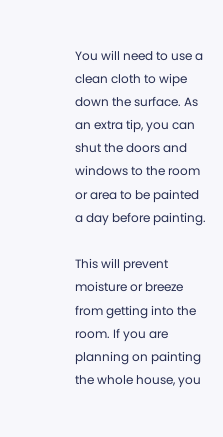You will need to use a clean cloth to wipe down the surface. As an extra tip, you can shut the doors and windows to the room or area to be painted a day before painting.

This will prevent moisture or breeze from getting into the room. If you are planning on painting the whole house, you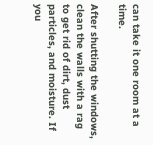can take it one room at a time.

After shutting the windows, clean the walls with a rag to get rid of dirt, dust particles, and moisture. If you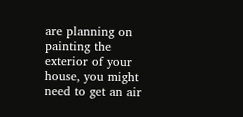are planning on painting the exterior of your house, you might need to get an air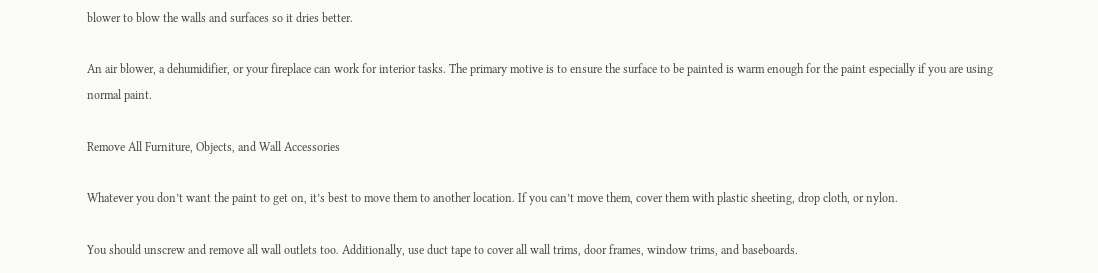blower to blow the walls and surfaces so it dries better.

An air blower, a dehumidifier, or your fireplace can work for interior tasks. The primary motive is to ensure the surface to be painted is warm enough for the paint especially if you are using normal paint.

Remove All Furniture, Objects, and Wall Accessories

Whatever you don’t want the paint to get on, it’s best to move them to another location. If you can’t move them, cover them with plastic sheeting, drop cloth, or nylon.

You should unscrew and remove all wall outlets too. Additionally, use duct tape to cover all wall trims, door frames, window trims, and baseboards.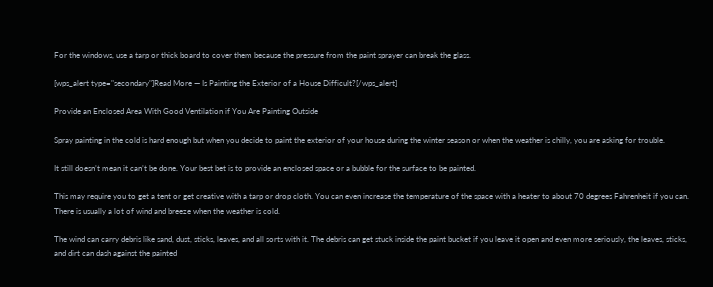For the windows, use a tarp or thick board to cover them because the pressure from the paint sprayer can break the glass.

[wps_alert type="secondary"]Read More — Is Painting the Exterior of a House Difficult?[/wps_alert]

Provide an Enclosed Area With Good Ventilation if You Are Painting Outside

Spray painting in the cold is hard enough but when you decide to paint the exterior of your house during the winter season or when the weather is chilly, you are asking for trouble.

It still doesn’t mean it can’t be done. Your best bet is to provide an enclosed space or a bubble for the surface to be painted.

This may require you to get a tent or get creative with a tarp or drop cloth. You can even increase the temperature of the space with a heater to about 70 degrees Fahrenheit if you can. There is usually a lot of wind and breeze when the weather is cold.

The wind can carry debris like sand, dust, sticks, leaves, and all sorts with it. The debris can get stuck inside the paint bucket if you leave it open and even more seriously, the leaves, sticks, and dirt can dash against the painted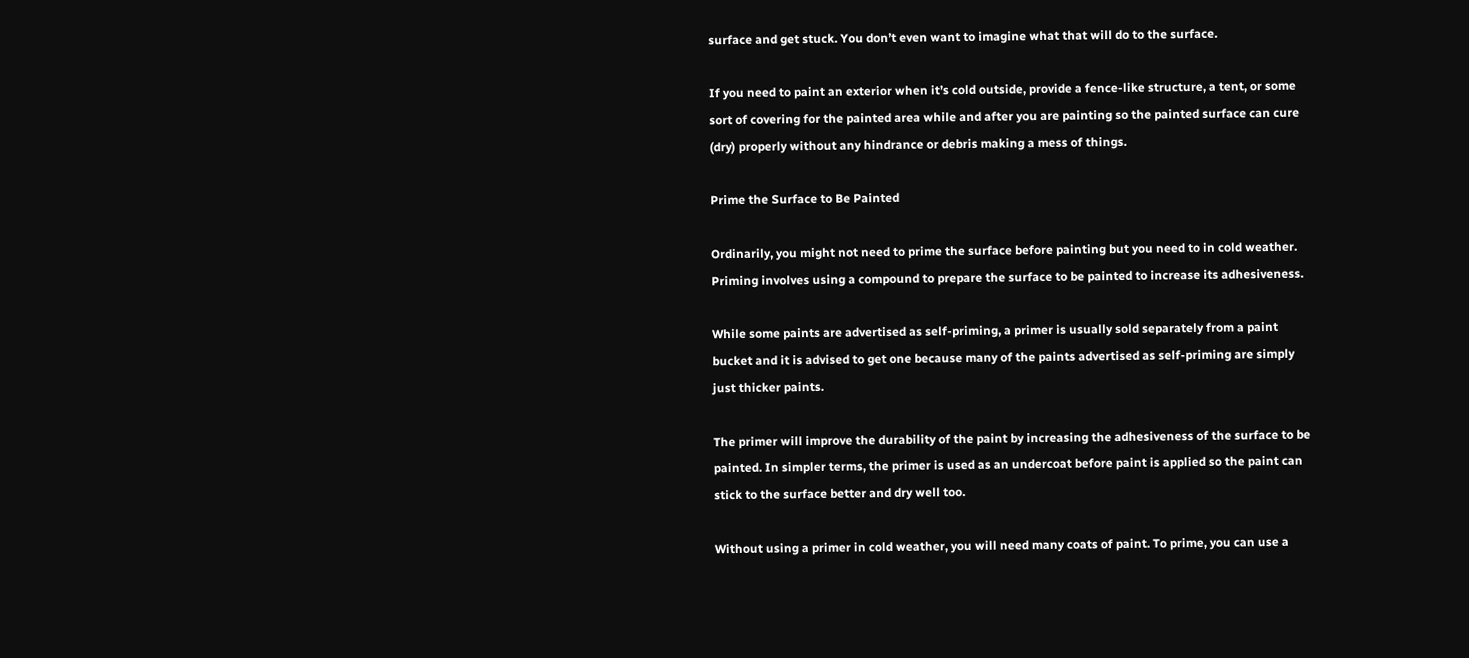surface and get stuck. You don’t even want to imagine what that will do to the surface.

If you need to paint an exterior when it’s cold outside, provide a fence-like structure, a tent, or some sort of covering for the painted area while and after you are painting so the painted surface can cure (dry) properly without any hindrance or debris making a mess of things.

Prime the Surface to Be Painted

Ordinarily, you might not need to prime the surface before painting but you need to in cold weather. Priming involves using a compound to prepare the surface to be painted to increase its adhesiveness.

While some paints are advertised as self-priming, a primer is usually sold separately from a paint bucket and it is advised to get one because many of the paints advertised as self-priming are simply just thicker paints.

The primer will improve the durability of the paint by increasing the adhesiveness of the surface to be painted. In simpler terms, the primer is used as an undercoat before paint is applied so the paint can stick to the surface better and dry well too.

Without using a primer in cold weather, you will need many coats of paint. To prime, you can use a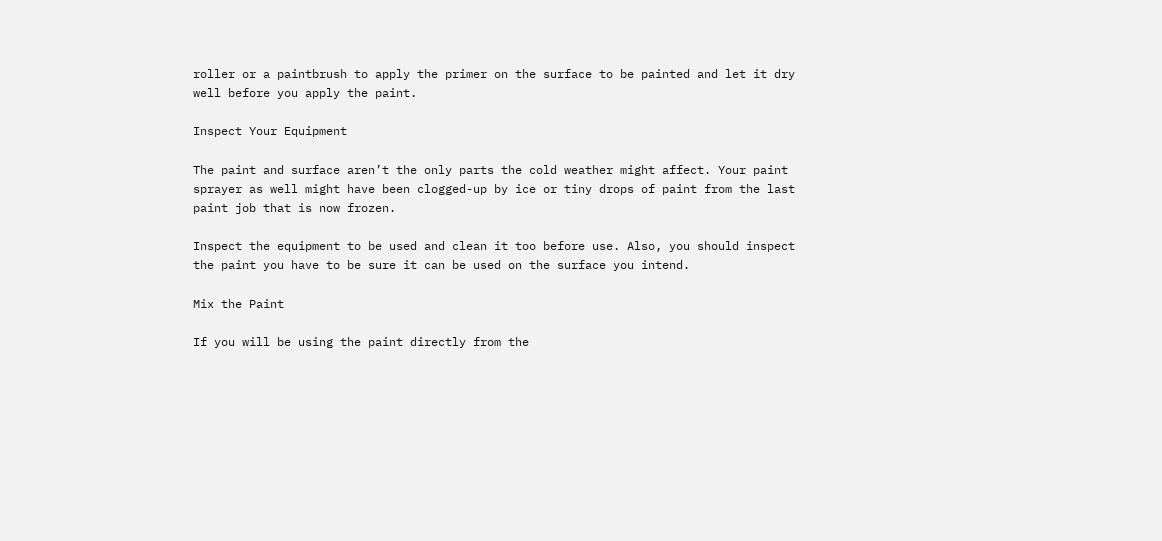roller or a paintbrush to apply the primer on the surface to be painted and let it dry well before you apply the paint.

Inspect Your Equipment

The paint and surface aren’t the only parts the cold weather might affect. Your paint sprayer as well might have been clogged-up by ice or tiny drops of paint from the last paint job that is now frozen.

Inspect the equipment to be used and clean it too before use. Also, you should inspect the paint you have to be sure it can be used on the surface you intend.

Mix the Paint

If you will be using the paint directly from the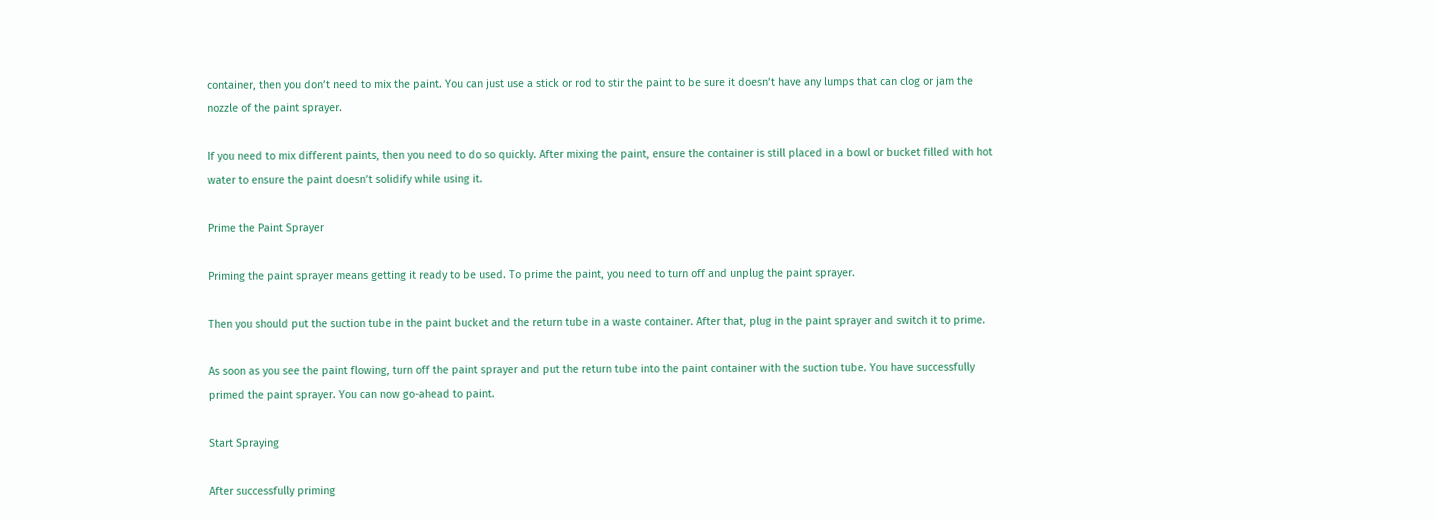container, then you don’t need to mix the paint. You can just use a stick or rod to stir the paint to be sure it doesn’t have any lumps that can clog or jam the nozzle of the paint sprayer.

If you need to mix different paints, then you need to do so quickly. After mixing the paint, ensure the container is still placed in a bowl or bucket filled with hot water to ensure the paint doesn’t solidify while using it.

Prime the Paint Sprayer

Priming the paint sprayer means getting it ready to be used. To prime the paint, you need to turn off and unplug the paint sprayer.

Then you should put the suction tube in the paint bucket and the return tube in a waste container. After that, plug in the paint sprayer and switch it to prime.

As soon as you see the paint flowing, turn off the paint sprayer and put the return tube into the paint container with the suction tube. You have successfully primed the paint sprayer. You can now go-ahead to paint.

Start Spraying

After successfully priming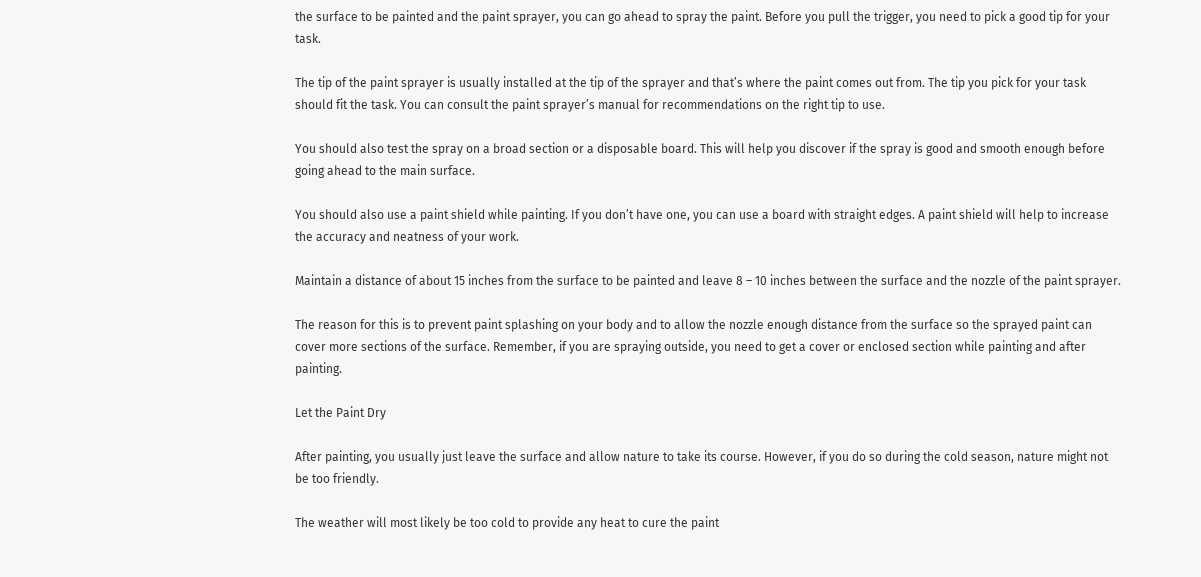the surface to be painted and the paint sprayer, you can go ahead to spray the paint. Before you pull the trigger, you need to pick a good tip for your task.

The tip of the paint sprayer is usually installed at the tip of the sprayer and that’s where the paint comes out from. The tip you pick for your task should fit the task. You can consult the paint sprayer’s manual for recommendations on the right tip to use.

You should also test the spray on a broad section or a disposable board. This will help you discover if the spray is good and smooth enough before going ahead to the main surface.

You should also use a paint shield while painting. If you don’t have one, you can use a board with straight edges. A paint shield will help to increase the accuracy and neatness of your work.

Maintain a distance of about 15 inches from the surface to be painted and leave 8 – 10 inches between the surface and the nozzle of the paint sprayer.

The reason for this is to prevent paint splashing on your body and to allow the nozzle enough distance from the surface so the sprayed paint can cover more sections of the surface. Remember, if you are spraying outside, you need to get a cover or enclosed section while painting and after painting.

Let the Paint Dry

After painting, you usually just leave the surface and allow nature to take its course. However, if you do so during the cold season, nature might not be too friendly.

The weather will most likely be too cold to provide any heat to cure the paint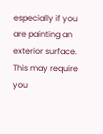especially if you are painting an exterior surface. This may require you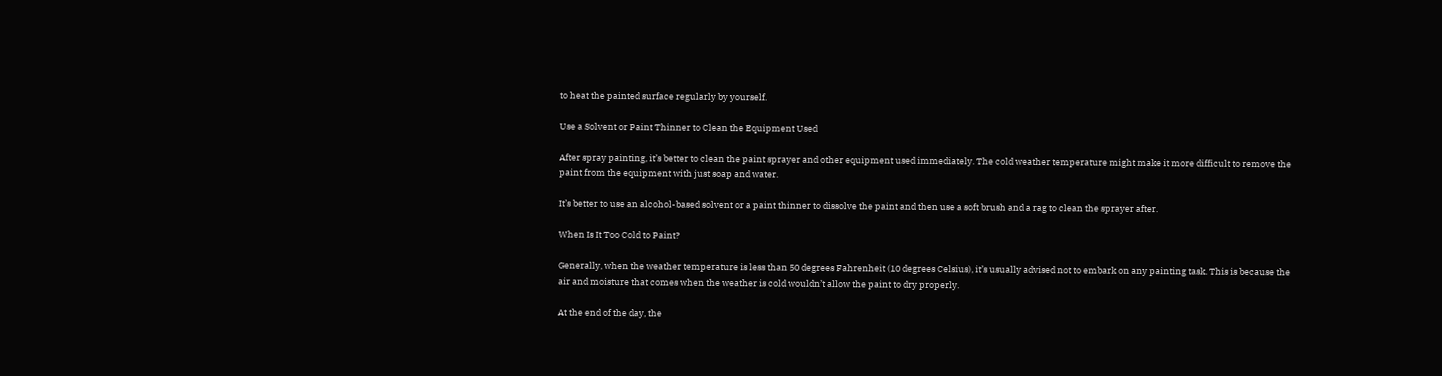to heat the painted surface regularly by yourself.

Use a Solvent or Paint Thinner to Clean the Equipment Used

After spray painting, it’s better to clean the paint sprayer and other equipment used immediately. The cold weather temperature might make it more difficult to remove the paint from the equipment with just soap and water.

It’s better to use an alcohol-based solvent or a paint thinner to dissolve the paint and then use a soft brush and a rag to clean the sprayer after.

When Is It Too Cold to Paint?

Generally, when the weather temperature is less than 50 degrees Fahrenheit (10 degrees Celsius), it’s usually advised not to embark on any painting task. This is because the air and moisture that comes when the weather is cold wouldn’t allow the paint to dry properly.

At the end of the day, the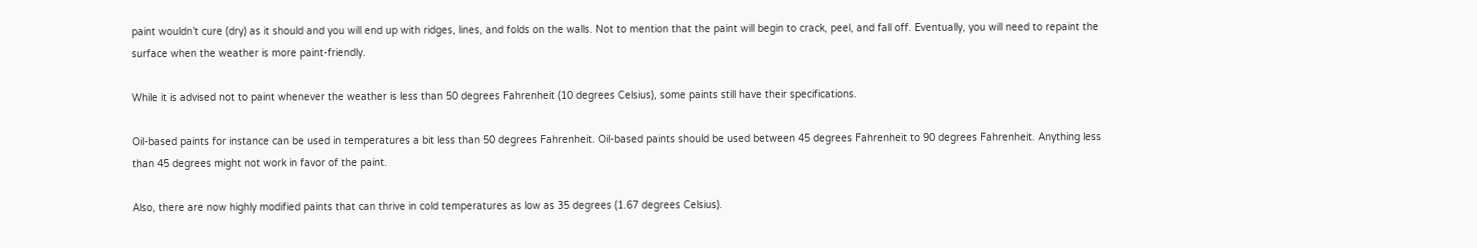paint wouldn’t cure (dry) as it should and you will end up with ridges, lines, and folds on the walls. Not to mention that the paint will begin to crack, peel, and fall off. Eventually, you will need to repaint the surface when the weather is more paint-friendly.

While it is advised not to paint whenever the weather is less than 50 degrees Fahrenheit (10 degrees Celsius), some paints still have their specifications.

Oil-based paints for instance can be used in temperatures a bit less than 50 degrees Fahrenheit. Oil-based paints should be used between 45 degrees Fahrenheit to 90 degrees Fahrenheit. Anything less than 45 degrees might not work in favor of the paint.

Also, there are now highly modified paints that can thrive in cold temperatures as low as 35 degrees (1.67 degrees Celsius).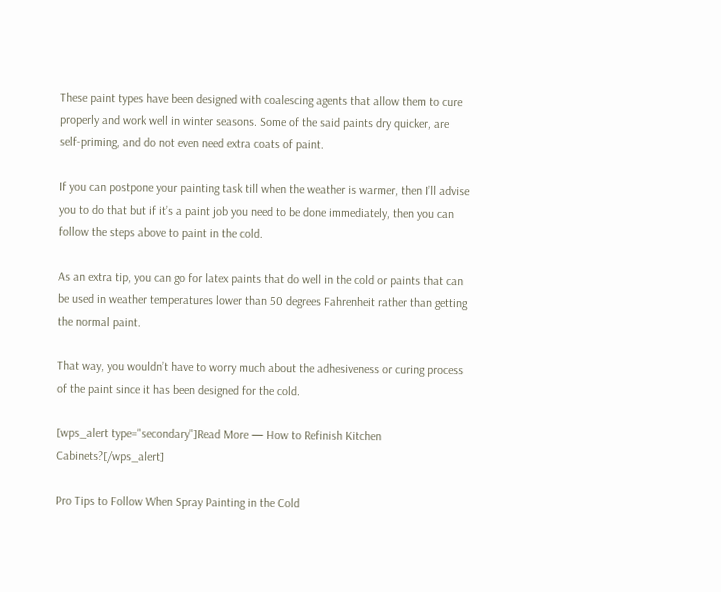These paint types have been designed with coalescing agents that allow them to cure properly and work well in winter seasons. Some of the said paints dry quicker, are self-priming, and do not even need extra coats of paint.

If you can postpone your painting task till when the weather is warmer, then I’ll advise you to do that but if it’s a paint job you need to be done immediately, then you can follow the steps above to paint in the cold.

As an extra tip, you can go for latex paints that do well in the cold or paints that can be used in weather temperatures lower than 50 degrees Fahrenheit rather than getting the normal paint.

That way, you wouldn’t have to worry much about the adhesiveness or curing process of the paint since it has been designed for the cold.

[wps_alert type="secondary"]Read More — How to Refinish Kitchen Cabinets?[/wps_alert]

Pro Tips to Follow When Spray Painting in the Cold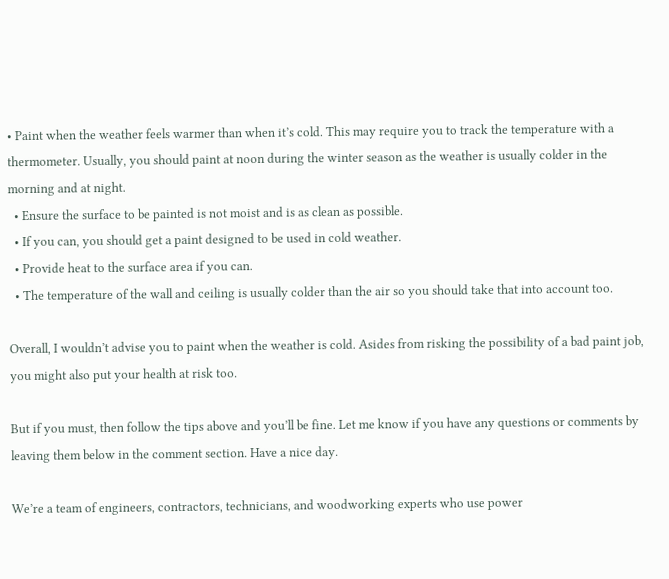• Paint when the weather feels warmer than when it’s cold. This may require you to track the temperature with a thermometer. Usually, you should paint at noon during the winter season as the weather is usually colder in the morning and at night.
  • Ensure the surface to be painted is not moist and is as clean as possible.
  • If you can, you should get a paint designed to be used in cold weather.
  • Provide heat to the surface area if you can.
  • The temperature of the wall and ceiling is usually colder than the air so you should take that into account too.

Overall, I wouldn’t advise you to paint when the weather is cold. Asides from risking the possibility of a bad paint job, you might also put your health at risk too.

But if you must, then follow the tips above and you’ll be fine. Let me know if you have any questions or comments by leaving them below in the comment section. Have a nice day.

We’re a team of engineers, contractors, technicians, and woodworking experts who use power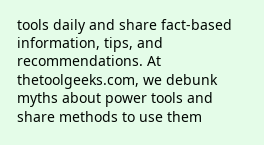tools daily and share fact-based information, tips, and recommendations. At thetoolgeeks.com, we debunk myths about power tools and share methods to use them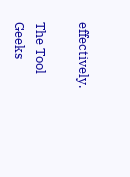effectively.

The Tool Geeks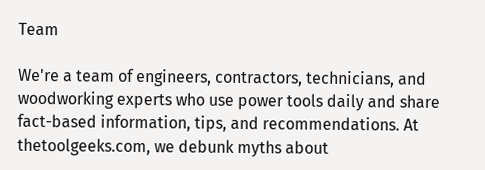Team

We're a team of engineers, contractors, technicians, and woodworking experts who use power tools daily and share fact-based information, tips, and recommendations. At thetoolgeeks.com, we debunk myths about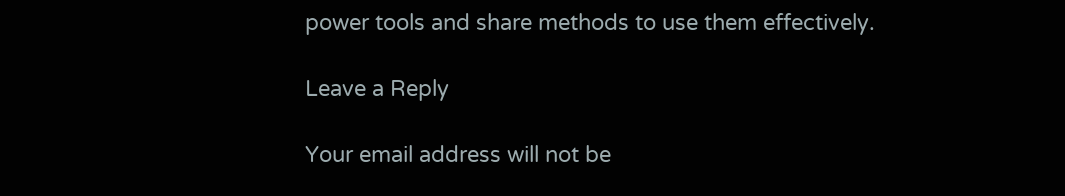power tools and share methods to use them effectively.

Leave a Reply

Your email address will not be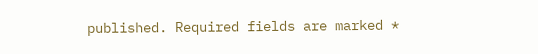published. Required fields are marked *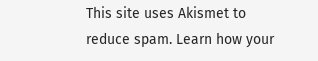This site uses Akismet to reduce spam. Learn how your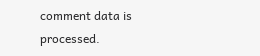comment data is processed.